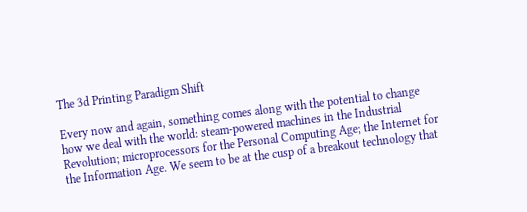The 3d Printing Paradigm Shift

Every now and again, something comes along with the potential to change how we deal with the world: steam-powered machines in the Industrial Revolution; microprocessors for the Personal Computing Age; the Internet for the Information Age. We seem to be at the cusp of a breakout technology that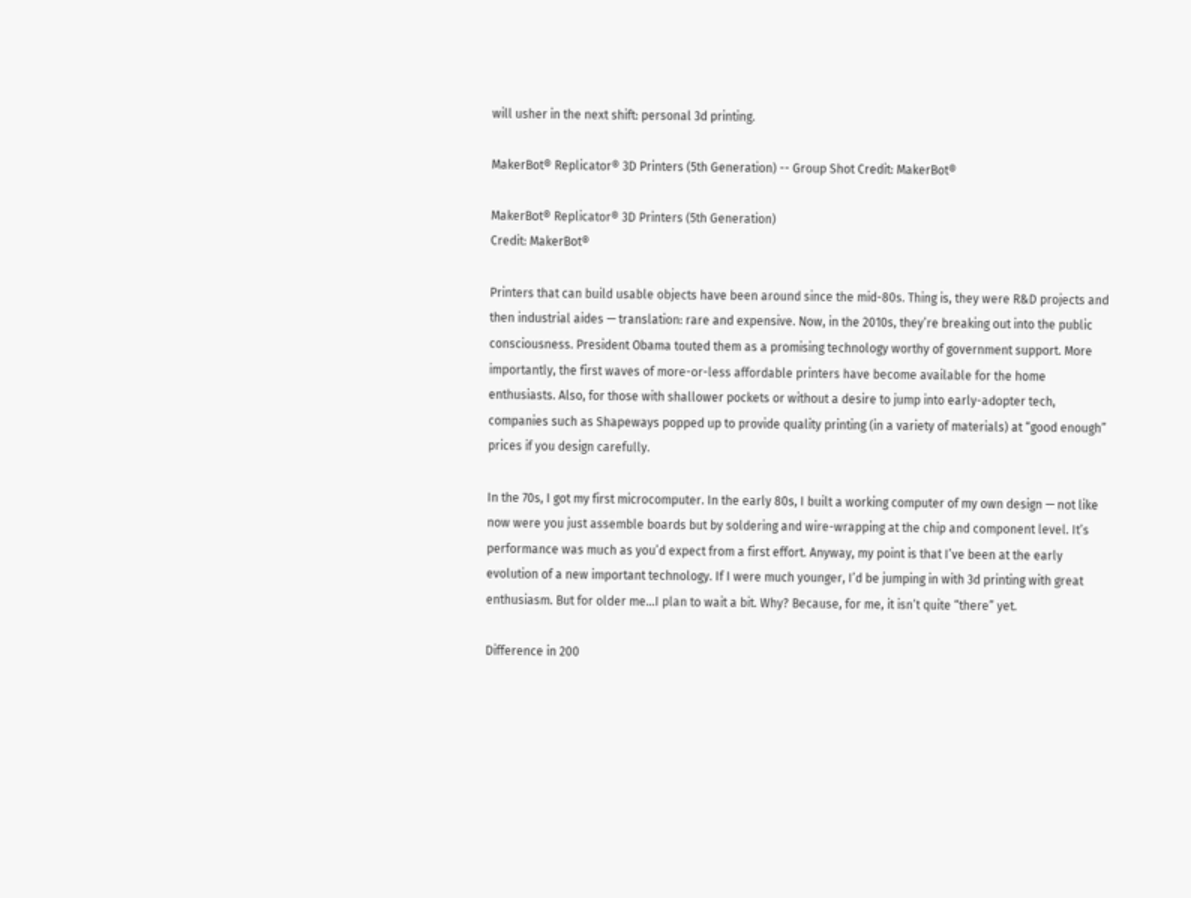will usher in the next shift: personal 3d printing.

MakerBot® Replicator® 3D Printers (5th Generation) -- Group Shot Credit: MakerBot®

MakerBot® Replicator® 3D Printers (5th Generation)
Credit: MakerBot®

Printers that can build usable objects have been around since the mid-80s. Thing is, they were R&D projects and then industrial aides — translation: rare and expensive. Now, in the 2010s, they’re breaking out into the public consciousness. President Obama touted them as a promising technology worthy of government support. More importantly, the first waves of more-or-less affordable printers have become available for the home enthusiasts. Also, for those with shallower pockets or without a desire to jump into early-adopter tech, companies such as Shapeways popped up to provide quality printing (in a variety of materials) at “good enough” prices if you design carefully.

In the 70s, I got my first microcomputer. In the early 80s, I built a working computer of my own design — not like now were you just assemble boards but by soldering and wire-wrapping at the chip and component level. It’s performance was much as you’d expect from a first effort. Anyway, my point is that I’ve been at the early evolution of a new important technology. If I were much younger, I’d be jumping in with 3d printing with great enthusiasm. But for older me…I plan to wait a bit. Why? Because, for me, it isn’t quite “there” yet.

Difference in 200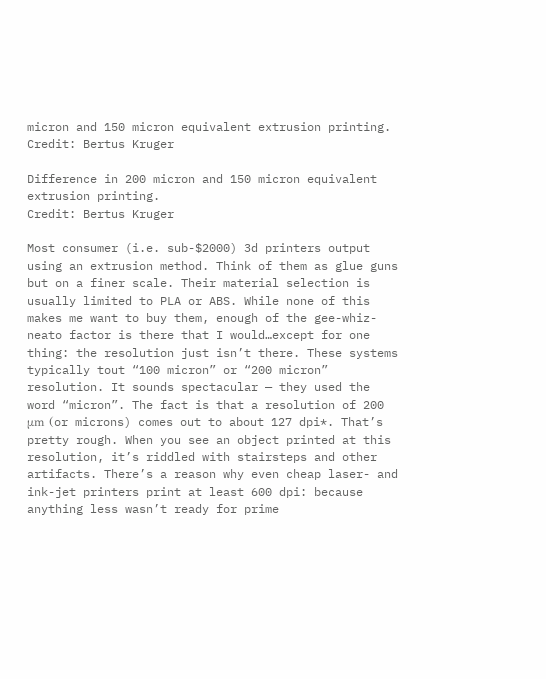micron and 150 micron equivalent extrusion printing. Credit: Bertus Kruger

Difference in 200 micron and 150 micron equivalent extrusion printing.
Credit: Bertus Kruger

Most consumer (i.e. sub-$2000) 3d printers output using an extrusion method. Think of them as glue guns but on a finer scale. Their material selection is usually limited to PLA or ABS. While none of this makes me want to buy them, enough of the gee-whiz-neato factor is there that I would…except for one thing: the resolution just isn’t there. These systems typically tout “100 micron” or “200 micron” resolution. It sounds spectacular — they used the word “micron”. The fact is that a resolution of 200 μm (or microns) comes out to about 127 dpi*. That’s pretty rough. When you see an object printed at this resolution, it’s riddled with stairsteps and other artifacts. There’s a reason why even cheap laser- and ink-jet printers print at least 600 dpi: because anything less wasn’t ready for prime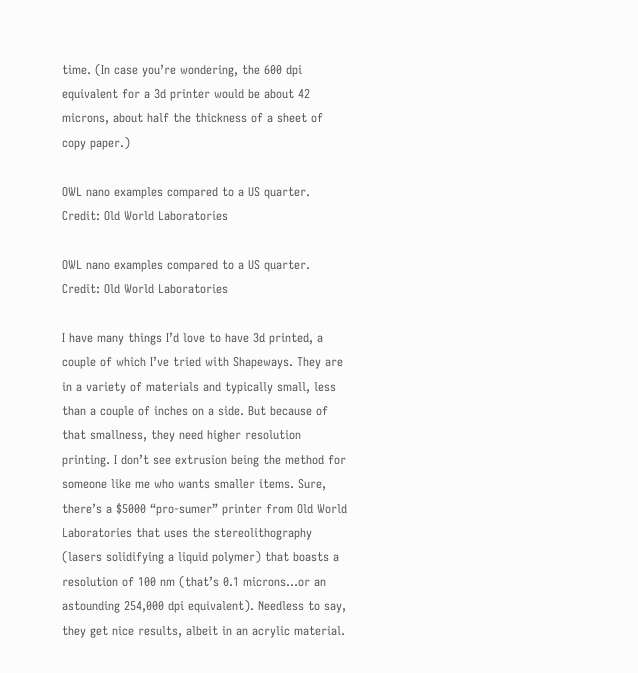time. (In case you’re wondering, the 600 dpi equivalent for a 3d printer would be about 42 microns, about half the thickness of a sheet of copy paper.)

OWL nano examples compared to a US quarter. Credit: Old World Laboratories

OWL nano examples compared to a US quarter.
Credit: Old World Laboratories

I have many things I’d love to have 3d printed, a couple of which I’ve tried with Shapeways. They are in a variety of materials and typically small, less than a couple of inches on a side. But because of that smallness, they need higher resolution printing. I don’t see extrusion being the method for someone like me who wants smaller items. Sure, there’s a $5000 “pro-sumer” printer from Old World Laboratories that uses the stereolithography (lasers solidifying a liquid polymer) that boasts a resolution of 100 nm (that’s 0.1 microns…or an astounding 254,000 dpi equivalent). Needless to say, they get nice results, albeit in an acrylic material.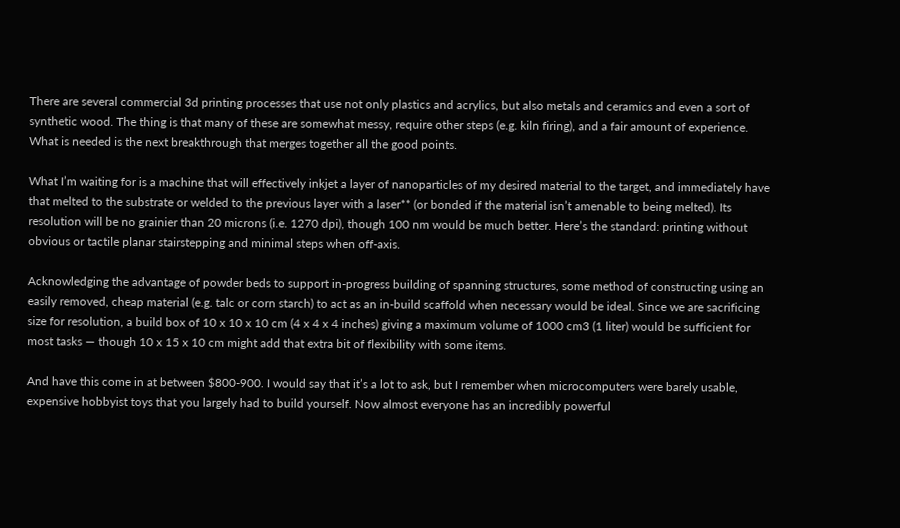There are several commercial 3d printing processes that use not only plastics and acrylics, but also metals and ceramics and even a sort of synthetic wood. The thing is that many of these are somewhat messy, require other steps (e.g. kiln firing), and a fair amount of experience. What is needed is the next breakthrough that merges together all the good points.

What I’m waiting for is a machine that will effectively inkjet a layer of nanoparticles of my desired material to the target, and immediately have that melted to the substrate or welded to the previous layer with a laser** (or bonded if the material isn’t amenable to being melted). Its resolution will be no grainier than 20 microns (i.e. 1270 dpi), though 100 nm would be much better. Here’s the standard: printing without obvious or tactile planar stairstepping and minimal steps when off-axis.

Acknowledging the advantage of powder beds to support in-progress building of spanning structures, some method of constructing using an easily removed, cheap material (e.g. talc or corn starch) to act as an in-build scaffold when necessary would be ideal. Since we are sacrificing size for resolution, a build box of 10 x 10 x 10 cm (4 x 4 x 4 inches) giving a maximum volume of 1000 cm3 (1 liter) would be sufficient for most tasks — though 10 x 15 x 10 cm might add that extra bit of flexibility with some items.

And have this come in at between $800-900. I would say that it’s a lot to ask, but I remember when microcomputers were barely usable, expensive hobbyist toys that you largely had to build yourself. Now almost everyone has an incredibly powerful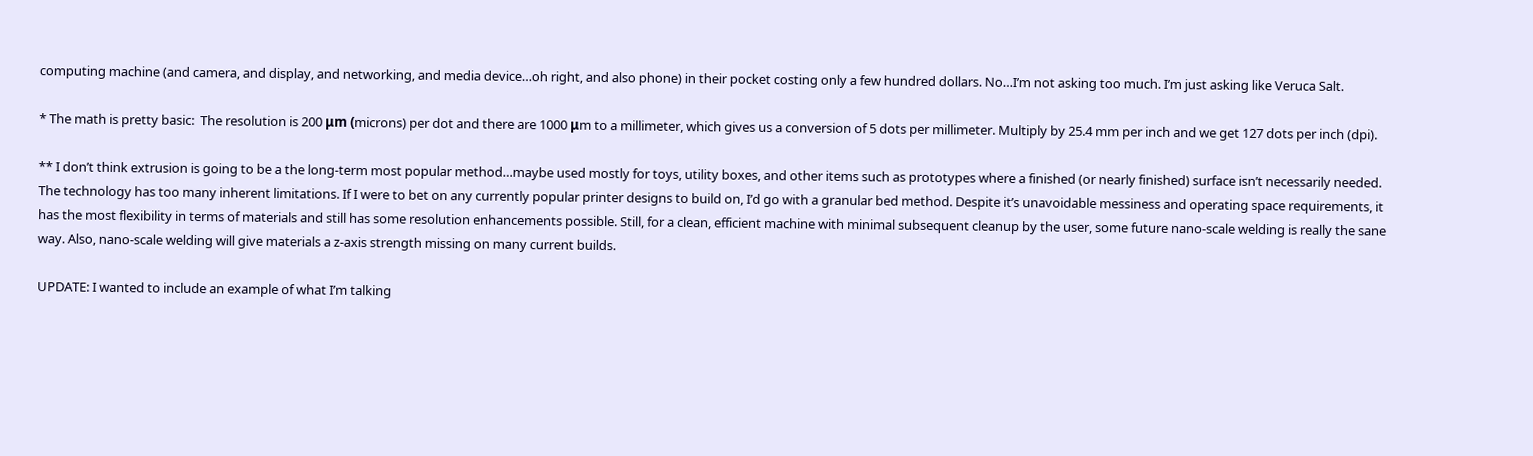computing machine (and camera, and display, and networking, and media device…oh right, and also phone) in their pocket costing only a few hundred dollars. No…I’m not asking too much. I’m just asking like Veruca Salt.

* The math is pretty basic:  The resolution is 200 μm (microns) per dot and there are 1000 μm to a millimeter, which gives us a conversion of 5 dots per millimeter. Multiply by 25.4 mm per inch and we get 127 dots per inch (dpi).

** I don’t think extrusion is going to be a the long-term most popular method…maybe used mostly for toys, utility boxes, and other items such as prototypes where a finished (or nearly finished) surface isn’t necessarily needed. The technology has too many inherent limitations. If I were to bet on any currently popular printer designs to build on, I’d go with a granular bed method. Despite it’s unavoidable messiness and operating space requirements, it has the most flexibility in terms of materials and still has some resolution enhancements possible. Still, for a clean, efficient machine with minimal subsequent cleanup by the user, some future nano-scale welding is really the sane way. Also, nano-scale welding will give materials a z-axis strength missing on many current builds.

UPDATE: I wanted to include an example of what I’m talking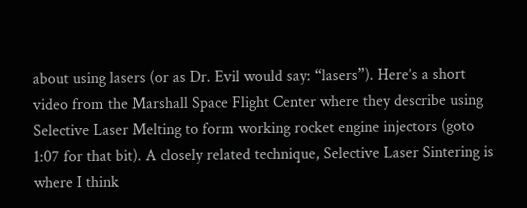about using lasers (or as Dr. Evil would say: “lasers”). Here’s a short video from the Marshall Space Flight Center where they describe using Selective Laser Melting to form working rocket engine injectors (goto 1:07 for that bit). A closely related technique, Selective Laser Sintering is where I think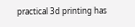practical 3d printing has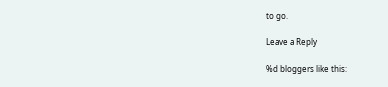to go.

Leave a Reply

%d bloggers like this: